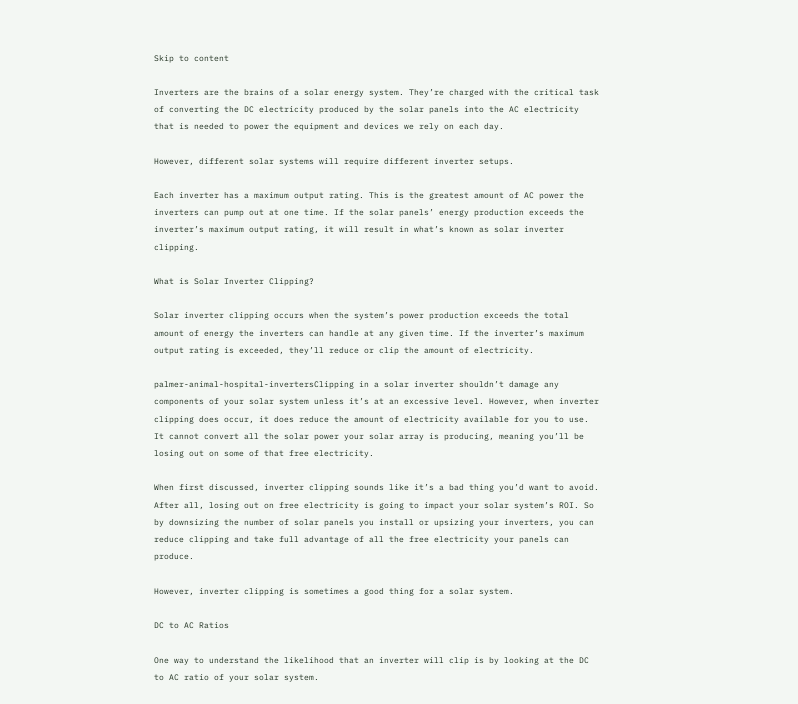Skip to content

Inverters are the brains of a solar energy system. They’re charged with the critical task of converting the DC electricity produced by the solar panels into the AC electricity that is needed to power the equipment and devices we rely on each day.

However, different solar systems will require different inverter setups.

Each inverter has a maximum output rating. This is the greatest amount of AC power the inverters can pump out at one time. If the solar panels’ energy production exceeds the inverter’s maximum output rating, it will result in what’s known as solar inverter clipping.

What is Solar Inverter Clipping?

Solar inverter clipping occurs when the system’s power production exceeds the total amount of energy the inverters can handle at any given time. If the inverter’s maximum output rating is exceeded, they’ll reduce or clip the amount of electricity.

palmer-animal-hospital-invertersClipping in a solar inverter shouldn’t damage any components of your solar system unless it’s at an excessive level. However, when inverter clipping does occur, it does reduce the amount of electricity available for you to use. It cannot convert all the solar power your solar array is producing, meaning you’ll be losing out on some of that free electricity.

When first discussed, inverter clipping sounds like it’s a bad thing you’d want to avoid. After all, losing out on free electricity is going to impact your solar system’s ROI. So by downsizing the number of solar panels you install or upsizing your inverters, you can reduce clipping and take full advantage of all the free electricity your panels can produce.

However, inverter clipping is sometimes a good thing for a solar system.

DC to AC Ratios

One way to understand the likelihood that an inverter will clip is by looking at the DC to AC ratio of your solar system.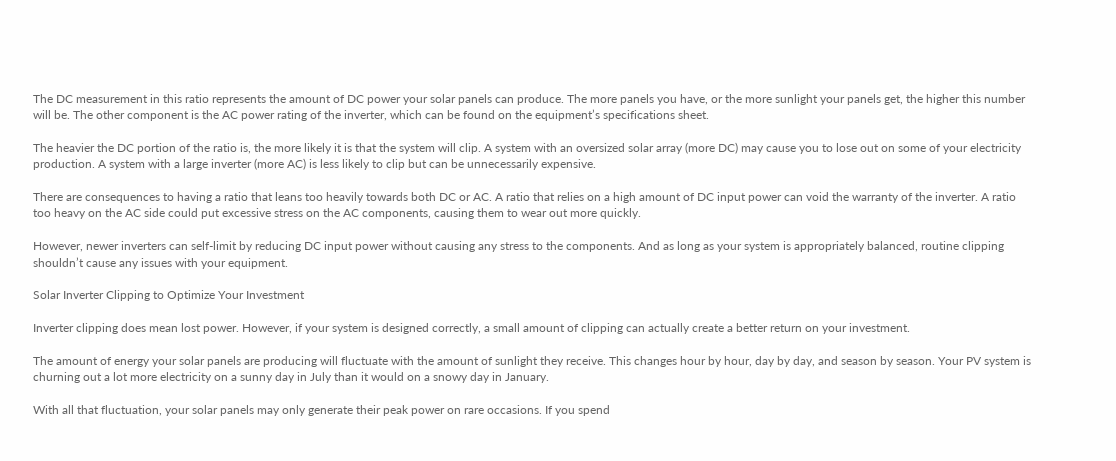The DC measurement in this ratio represents the amount of DC power your solar panels can produce. The more panels you have, or the more sunlight your panels get, the higher this number will be. The other component is the AC power rating of the inverter, which can be found on the equipment’s specifications sheet.

The heavier the DC portion of the ratio is, the more likely it is that the system will clip. A system with an oversized solar array (more DC) may cause you to lose out on some of your electricity production. A system with a large inverter (more AC) is less likely to clip but can be unnecessarily expensive.

There are consequences to having a ratio that leans too heavily towards both DC or AC. A ratio that relies on a high amount of DC input power can void the warranty of the inverter. A ratio too heavy on the AC side could put excessive stress on the AC components, causing them to wear out more quickly.

However, newer inverters can self-limit by reducing DC input power without causing any stress to the components. And as long as your system is appropriately balanced, routine clipping shouldn’t cause any issues with your equipment.

Solar Inverter Clipping to Optimize Your Investment

Inverter clipping does mean lost power. However, if your system is designed correctly, a small amount of clipping can actually create a better return on your investment.

The amount of energy your solar panels are producing will fluctuate with the amount of sunlight they receive. This changes hour by hour, day by day, and season by season. Your PV system is churning out a lot more electricity on a sunny day in July than it would on a snowy day in January.

With all that fluctuation, your solar panels may only generate their peak power on rare occasions. If you spend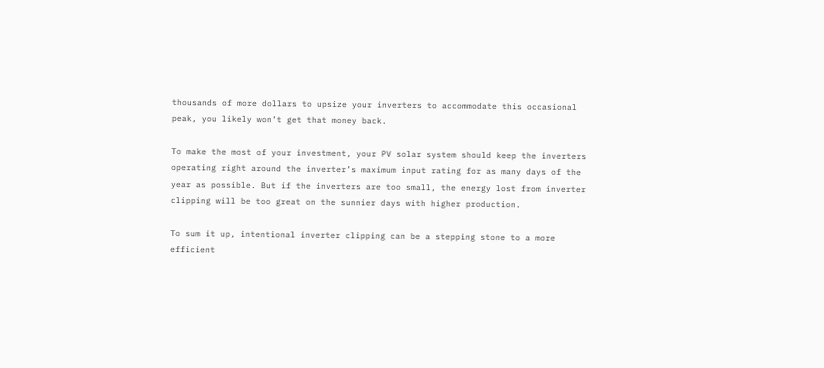thousands of more dollars to upsize your inverters to accommodate this occasional peak, you likely won’t get that money back.

To make the most of your investment, your PV solar system should keep the inverters operating right around the inverter’s maximum input rating for as many days of the year as possible. But if the inverters are too small, the energy lost from inverter clipping will be too great on the sunnier days with higher production.

To sum it up, intentional inverter clipping can be a stepping stone to a more efficient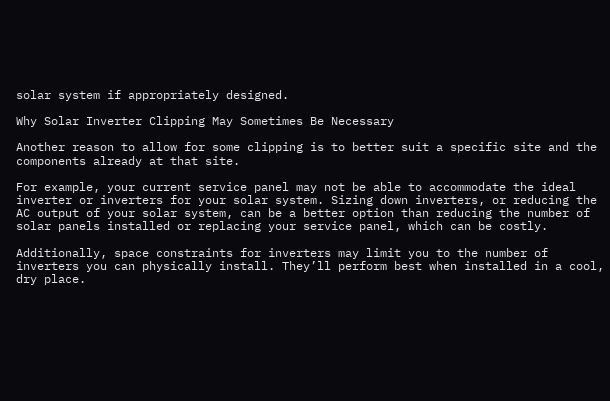solar system if appropriately designed.

Why Solar Inverter Clipping May Sometimes Be Necessary

Another reason to allow for some clipping is to better suit a specific site and the components already at that site.

For example, your current service panel may not be able to accommodate the ideal inverter or inverters for your solar system. Sizing down inverters, or reducing the AC output of your solar system, can be a better option than reducing the number of solar panels installed or replacing your service panel, which can be costly.

Additionally, space constraints for inverters may limit you to the number of inverters you can physically install. They’ll perform best when installed in a cool, dry place.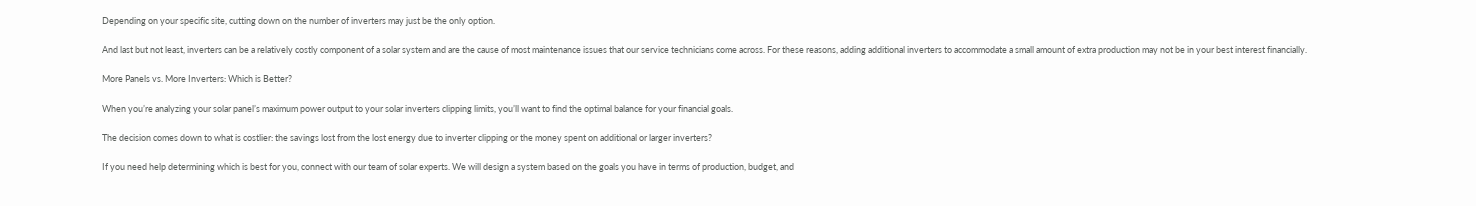Depending on your specific site, cutting down on the number of inverters may just be the only option.

And last but not least, inverters can be a relatively costly component of a solar system and are the cause of most maintenance issues that our service technicians come across. For these reasons, adding additional inverters to accommodate a small amount of extra production may not be in your best interest financially.

More Panels vs. More Inverters: Which is Better?

When you’re analyzing your solar panel’s maximum power output to your solar inverters clipping limits, you’ll want to find the optimal balance for your financial goals.

The decision comes down to what is costlier: the savings lost from the lost energy due to inverter clipping or the money spent on additional or larger inverters?

If you need help determining which is best for you, connect with our team of solar experts. We will design a system based on the goals you have in terms of production, budget, and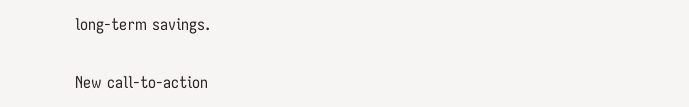long-term savings.

New call-to-action